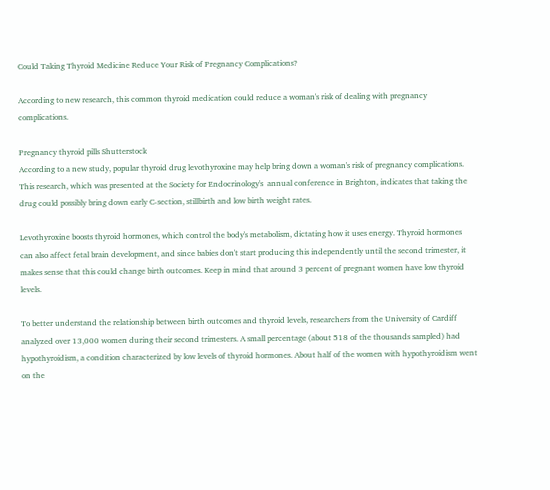Could Taking Thyroid Medicine Reduce Your Risk of Pregnancy Complications?

According to new research, this common thyroid medication could reduce a woman's risk of dealing with pregnancy complications.

Pregnancy thyroid pills Shutterstock
According to a new study, popular thyroid drug levothyroxine may help bring down a woman's risk of pregnancy complications. This research, which was presented at the Society for Endocrinology's  annual conference in Brighton, indicates that taking the drug could possibly bring down early C-section, stillbirth and low birth weight rates.

Levothyroxine boosts thyroid hormones, which control the body's metabolism, dictating how it uses energy. Thyroid hormones can also affect fetal brain development, and since babies don't start producing this independently until the second trimester, it makes sense that this could change birth outcomes. Keep in mind that around 3 percent of pregnant women have low thyroid levels.

To better understand the relationship between birth outcomes and thyroid levels, researchers from the University of Cardiff analyzed over 13,000 women during their second trimesters. A small percentage (about 518 of the thousands sampled) had hypothyroidism, a condition characterized by low levels of thyroid hormones. About half of the women with hypothyroidism went on the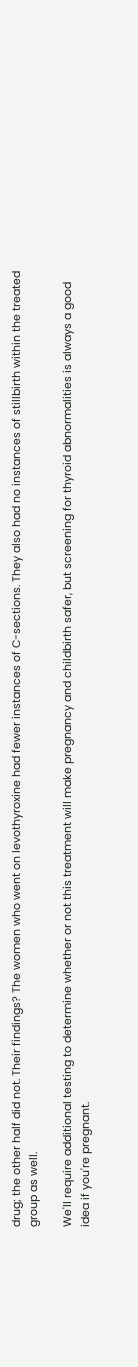drug; the other half did not. Their findings? The women who went on levothyroxine had fewer instances of C-sections. They also had no instances of stillbirth within the treated group as well.

We'll require additional testing to determine whether or not this treatment will make pregnancy and childbirth safer, but screening for thyroid abnormalities is always a good idea if you're pregnant.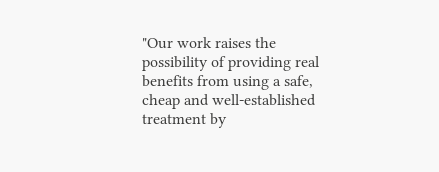"Our work raises the possibility of providing real benefits from using a safe, cheap and well-established treatment by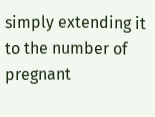simply extending it to the number of pregnant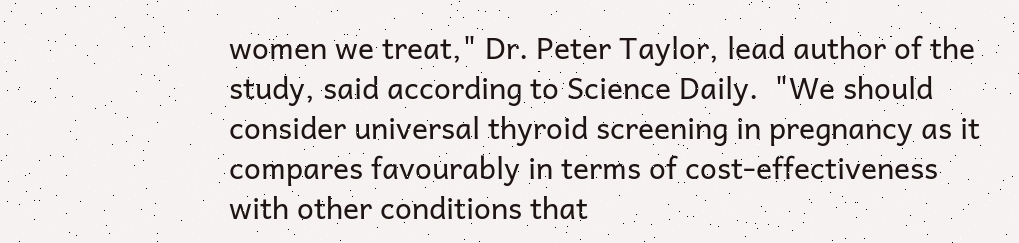women we treat," Dr. Peter Taylor, lead author of the study, said according to Science Daily.  "We should consider universal thyroid screening in pregnancy as it compares favourably in terms of cost-effectiveness with other conditions that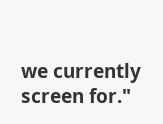we currently screen for."